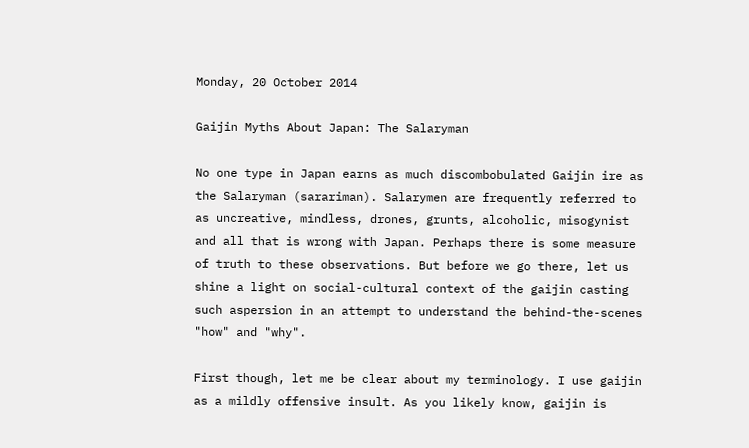Monday, 20 October 2014

Gaijin Myths About Japan: The Salaryman

No one type in Japan earns as much discombobulated Gaijin ire as the Salaryman (sarariman). Salarymen are frequently referred to as uncreative, mindless, drones, grunts, alcoholic, misogynist and all that is wrong with Japan. Perhaps there is some measure of truth to these observations. But before we go there, let us shine a light on social-cultural context of the gaijin casting such aspersion in an attempt to understand the behind-the-scenes "how" and "why".

First though, let me be clear about my terminology. I use gaijin as a mildly offensive insult. As you likely know, gaijin is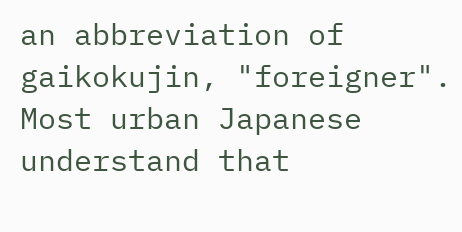an abbreviation of gaikokujin, "foreigner". Most urban Japanese understand that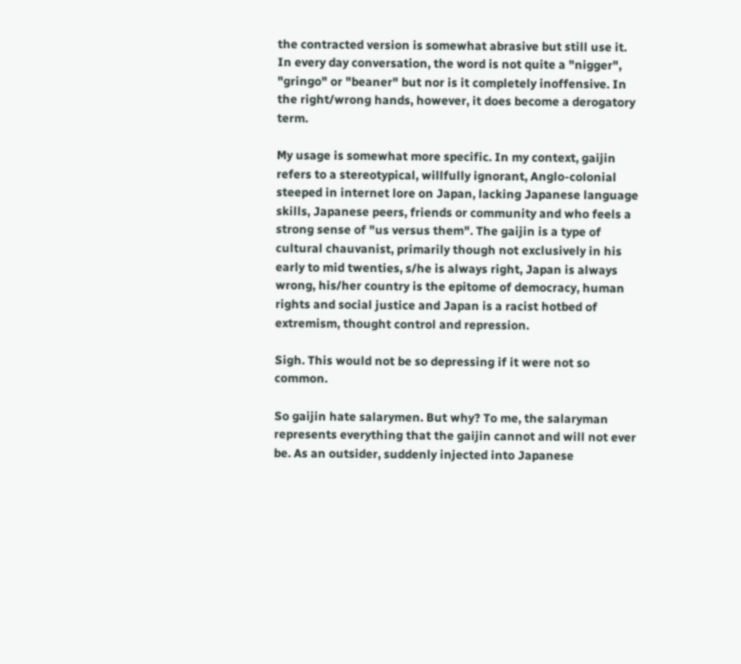the contracted version is somewhat abrasive but still use it. In every day conversation, the word is not quite a "nigger", "gringo" or "beaner" but nor is it completely inoffensive. In the right/wrong hands, however, it does become a derogatory term.

My usage is somewhat more specific. In my context, gaijin refers to a stereotypical, willfully ignorant, Anglo-colonial steeped in internet lore on Japan, lacking Japanese language skills, Japanese peers, friends or community and who feels a strong sense of "us versus them". The gaijin is a type of cultural chauvanist, primarily though not exclusively in his early to mid twenties, s/he is always right, Japan is always wrong, his/her country is the epitome of democracy, human rights and social justice and Japan is a racist hotbed of extremism, thought control and repression.

Sigh. This would not be so depressing if it were not so common.

So gaijin hate salarymen. But why? To me, the salaryman represents everything that the gaijin cannot and will not ever be. As an outsider, suddenly injected into Japanese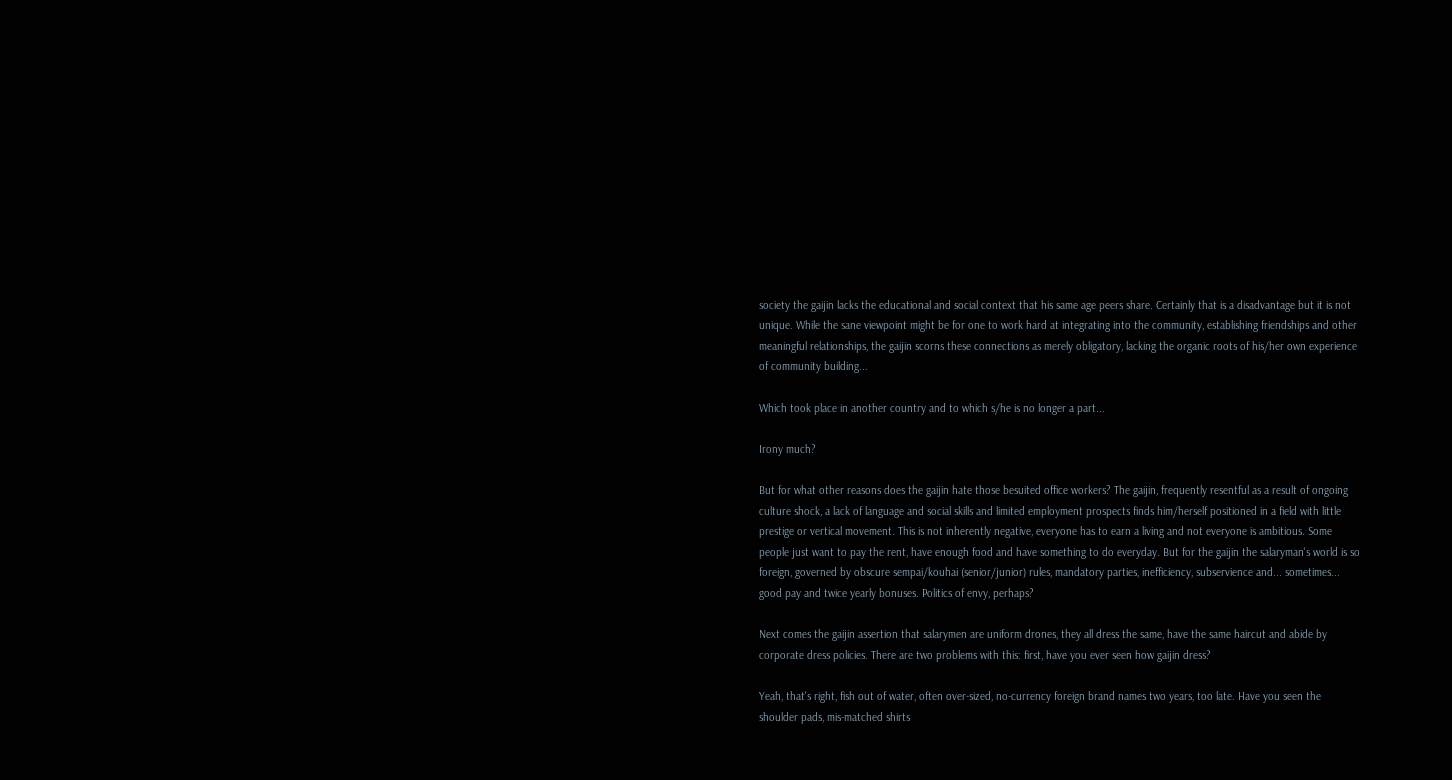society the gaijin lacks the educational and social context that his same age peers share. Certainly that is a disadvantage but it is not unique. While the sane viewpoint might be for one to work hard at integrating into the community, establishing friendships and other meaningful relationships, the gaijin scorns these connections as merely obligatory, lacking the organic roots of his/her own experience of community building...

Which took place in another country and to which s/he is no longer a part...

Irony much?

But for what other reasons does the gaijin hate those besuited office workers? The gaijin, frequently resentful as a result of ongoing culture shock, a lack of language and social skills and limited employment prospects finds him/herself positioned in a field with little prestige or vertical movement. This is not inherently negative, everyone has to earn a living and not everyone is ambitious. Some people just want to pay the rent, have enough food and have something to do everyday. But for the gaijin the salaryman's world is so foreign, governed by obscure sempai/kouhai (senior/junior) rules, mandatory parties, inefficiency, subservience and... sometimes... good pay and twice yearly bonuses. Politics of envy, perhaps?

Next comes the gaijin assertion that salarymen are uniform drones, they all dress the same, have the same haircut and abide by corporate dress policies. There are two problems with this: first, have you ever seen how gaijin dress?

Yeah, that's right, fish out of water, often over-sized, no-currency foreign brand names two years, too late. Have you seen the shoulder pads, mis-matched shirts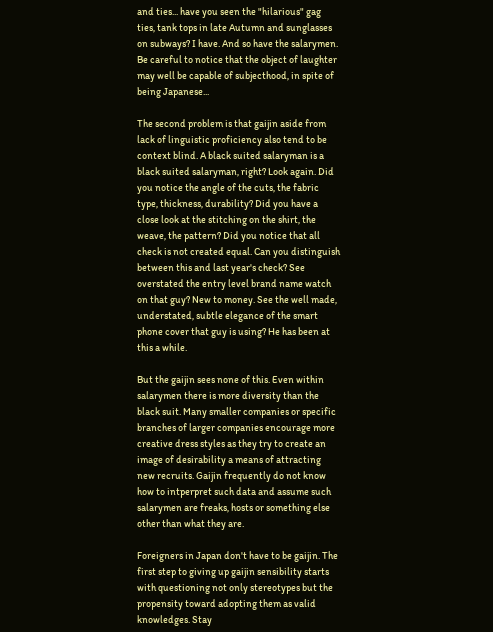and ties... have you seen the "hilarious" gag ties, tank tops in late Autumn and sunglasses on subways? I have. And so have the salarymen. Be careful to notice that the object of laughter may well be capable of subjecthood, in spite of being Japanese...

The second problem is that gaijin aside from lack of linguistic proficiency also tend to be context blind. A black suited salaryman is a black suited salaryman, right? Look again. Did you notice the angle of the cuts, the fabric type, thickness, durability? Did you have a close look at the stitching on the shirt, the weave, the pattern? Did you notice that all check is not created equal. Can you distinguish between this and last year's check? See overstated the entry level brand name watch on that guy? New to money. See the well made, understated, subtle elegance of the smart phone cover that guy is using? He has been at this a while.

But the gaijin sees none of this. Even within salarymen there is more diversity than the black suit. Many smaller companies or specific branches of larger companies encourage more creative dress styles as they try to create an image of desirability a means of attracting new recruits. Gaijin frequently do not know how to intperpret such data and assume such salarymen are freaks, hosts or something else other than what they are.

Foreigners in Japan don't have to be gaijin. The first step to giving up gaijin sensibility starts with questioning not only stereotypes but the propensity toward adopting them as valid knowledges. Stay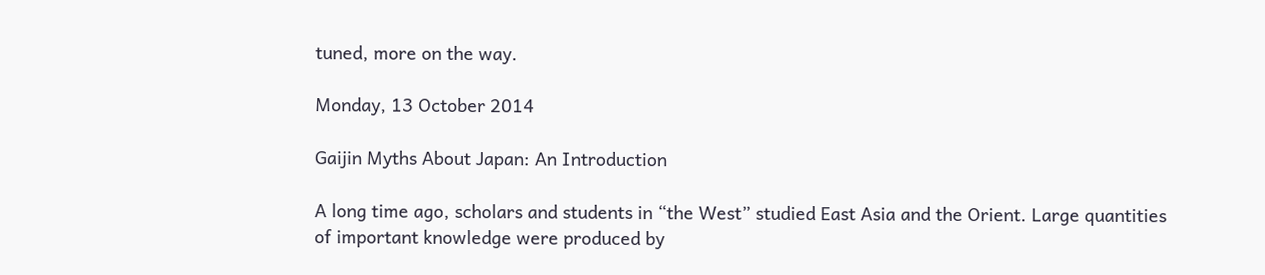tuned, more on the way.

Monday, 13 October 2014

Gaijin Myths About Japan: An Introduction

A long time ago, scholars and students in “the West” studied East Asia and the Orient. Large quantities of important knowledge were produced by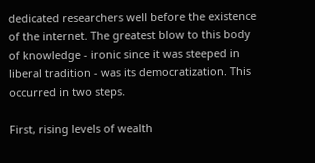dedicated researchers well before the existence of the internet. The greatest blow to this body of knowledge - ironic since it was steeped in liberal tradition - was its democratization. This occurred in two steps.

First, rising levels of wealth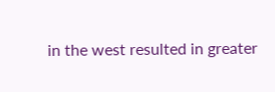in the west resulted in greater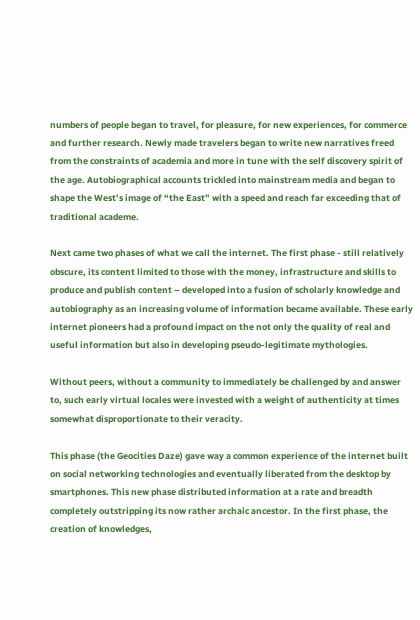numbers of people began to travel, for pleasure, for new experiences, for commerce and further research. Newly made travelers began to write new narratives freed from the constraints of academia and more in tune with the self discovery spirit of the age. Autobiographical accounts trickled into mainstream media and began to shape the West’s image of “the East” with a speed and reach far exceeding that of traditional academe.

Next came two phases of what we call the internet. The first phase - still relatively obscure, its content limited to those with the money, infrastructure and skills to produce and publish content – developed into a fusion of scholarly knowledge and autobiography as an increasing volume of information became available. These early internet pioneers had a profound impact on the not only the quality of real and useful information but also in developing pseudo-legitimate mythologies.

Without peers, without a community to immediately be challenged by and answer to, such early virtual locales were invested with a weight of authenticity at times somewhat disproportionate to their veracity.

This phase (the Geocities Daze) gave way a common experience of the internet built on social networking technologies and eventually liberated from the desktop by smartphones. This new phase distributed information at a rate and breadth completely outstripping its now rather archaic ancestor. In the first phase, the creation of knowledges,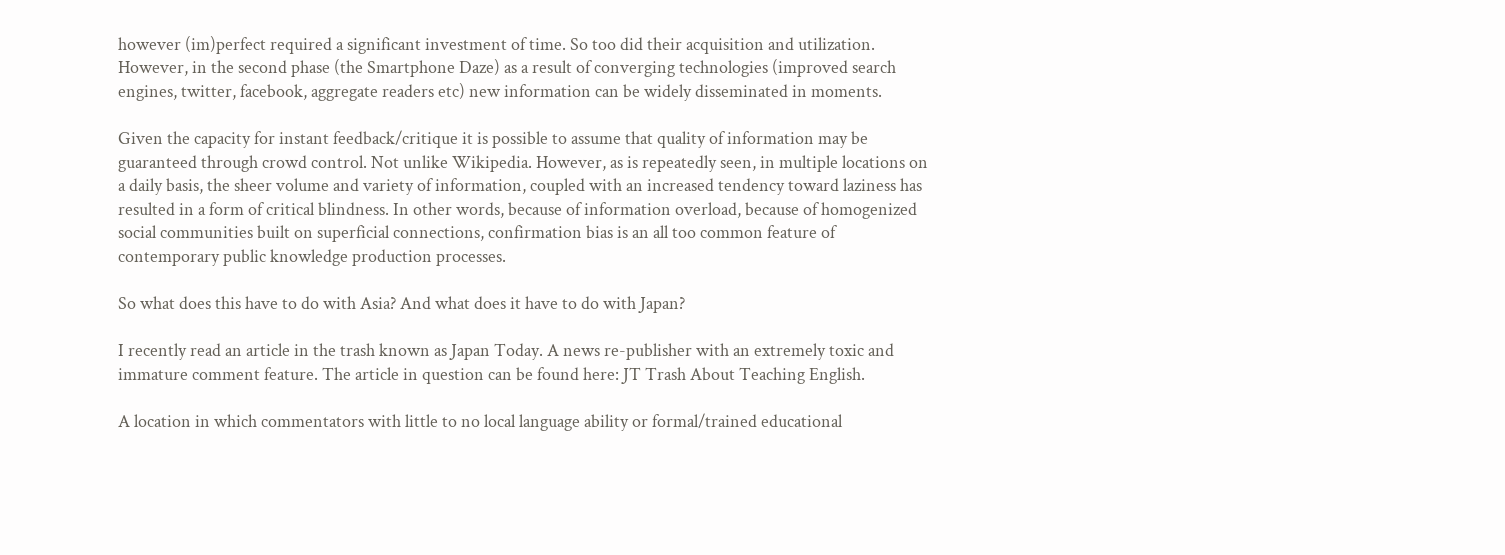however (im)perfect required a significant investment of time. So too did their acquisition and utilization. However, in the second phase (the Smartphone Daze) as a result of converging technologies (improved search engines, twitter, facebook, aggregate readers etc) new information can be widely disseminated in moments.

Given the capacity for instant feedback/critique it is possible to assume that quality of information may be guaranteed through crowd control. Not unlike Wikipedia. However, as is repeatedly seen, in multiple locations on a daily basis, the sheer volume and variety of information, coupled with an increased tendency toward laziness has resulted in a form of critical blindness. In other words, because of information overload, because of homogenized social communities built on superficial connections, confirmation bias is an all too common feature of contemporary public knowledge production processes.

So what does this have to do with Asia? And what does it have to do with Japan?

I recently read an article in the trash known as Japan Today. A news re-publisher with an extremely toxic and immature comment feature. The article in question can be found here: JT Trash About Teaching English.

A location in which commentators with little to no local language ability or formal/trained educational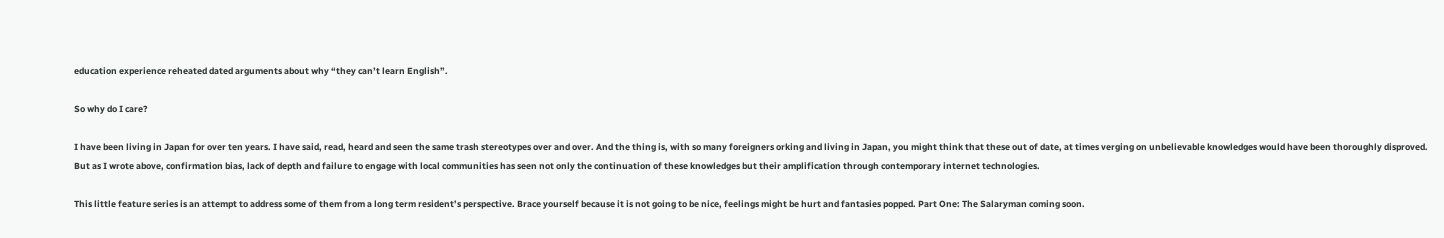education experience reheated dated arguments about why “they can’t learn English”.

So why do I care?

I have been living in Japan for over ten years. I have said, read, heard and seen the same trash stereotypes over and over. And the thing is, with so many foreigners orking and living in Japan, you might think that these out of date, at times verging on unbelievable knowledges would have been thoroughly disproved. But as I wrote above, confirmation bias, lack of depth and failure to engage with local communities has seen not only the continuation of these knowledges but their amplification through contemporary internet technologies.

This little feature series is an attempt to address some of them from a long term resident’s perspective. Brace yourself because it is not going to be nice, feelings might be hurt and fantasies popped. Part One: The Salaryman coming soon.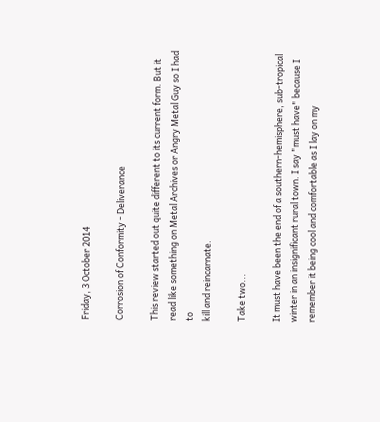Friday, 3 October 2014

Corrosion of Conformity - Deliverance

This review started out quite different to its current form. But it
read like something on Metal Archives or Angry Metal Guy so I had to
kill and reincarnate.

Take two...

It must have been the end of a southern-hemisphere, sub-tropical
winter in an insignificant rural town. I say "must have" because I
remember it being cool and comfortable as I lay on my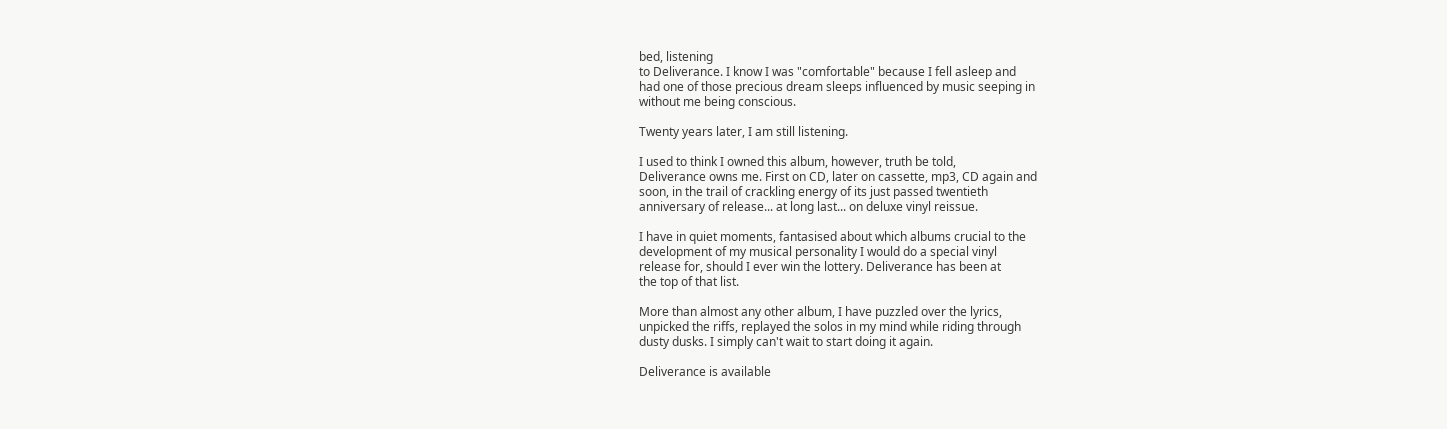bed, listening
to Deliverance. I know I was "comfortable" because I fell asleep and
had one of those precious dream sleeps influenced by music seeping in
without me being conscious.

Twenty years later, I am still listening.

I used to think I owned this album, however, truth be told,
Deliverance owns me. First on CD, later on cassette, mp3, CD again and
soon, in the trail of crackling energy of its just passed twentieth
anniversary of release... at long last... on deluxe vinyl reissue.

I have in quiet moments, fantasised about which albums crucial to the
development of my musical personality I would do a special vinyl
release for, should I ever win the lottery. Deliverance has been at
the top of that list.

More than almost any other album, I have puzzled over the lyrics,
unpicked the riffs, replayed the solos in my mind while riding through
dusty dusks. I simply can't wait to start doing it again.

Deliverance is available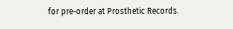for pre-order at Prosthetic Records.